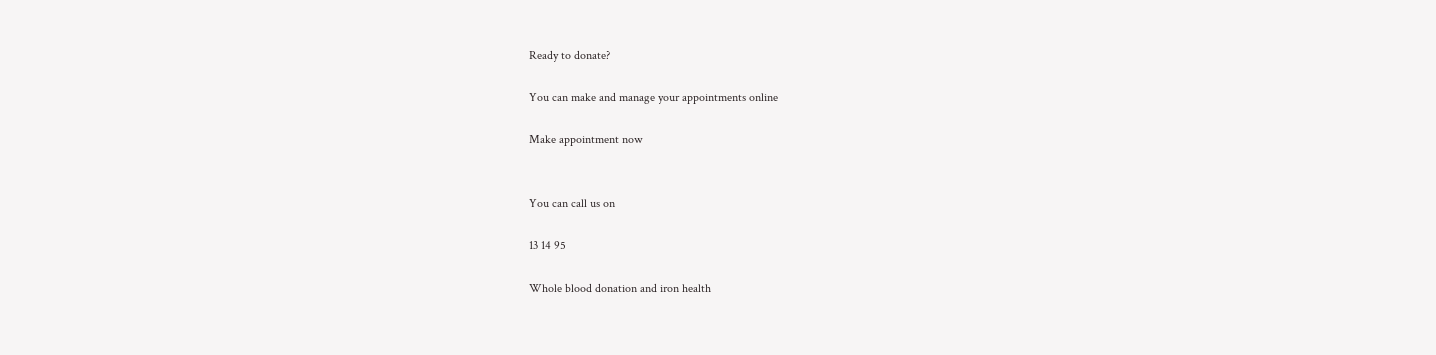Ready to donate?

You can make and manage your appointments online

Make appointment now


You can call us on

13 14 95

Whole blood donation and iron health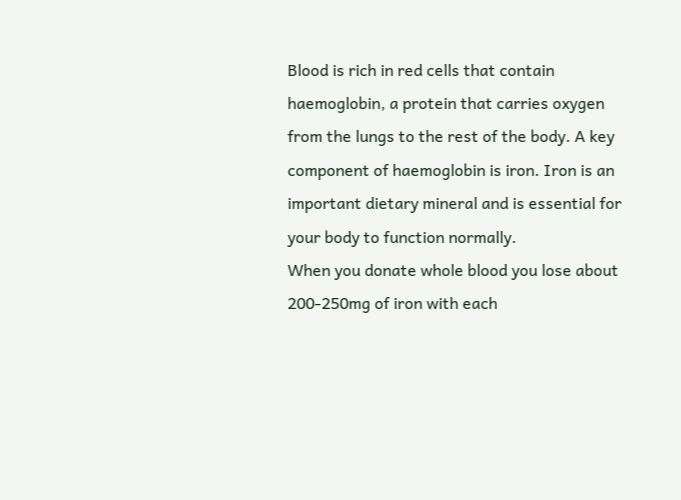Blood is rich in red cells that contain haemoglobin, a protein that carries oxygen from the lungs to the rest of the body. A key component of haemoglobin is iron. Iron is an important dietary mineral and is essential for your body to function normally.
When you donate whole blood you lose about 200-250mg of iron with each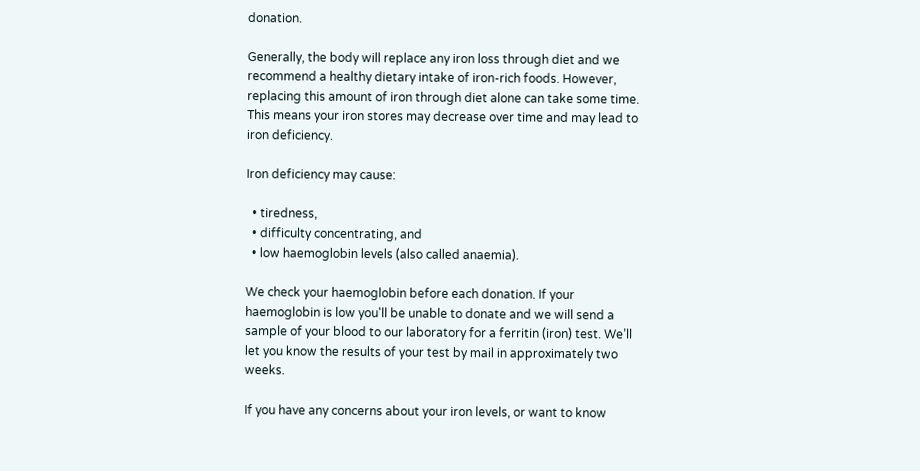donation.

Generally, the body will replace any iron loss through diet and we recommend a healthy dietary intake of iron-rich foods. However, replacing this amount of iron through diet alone can take some time. This means your iron stores may decrease over time and may lead to iron deficiency.

Iron deficiency may cause:

  • tiredness,
  • difficulty concentrating, and
  • low haemoglobin levels (also called anaemia).

We check your haemoglobin before each donation. If your haemoglobin is low you'll be unable to donate and we will send a sample of your blood to our laboratory for a ferritin (iron) test. We’ll let you know the results of your test by mail in approximately two weeks.

If you have any concerns about your iron levels, or want to know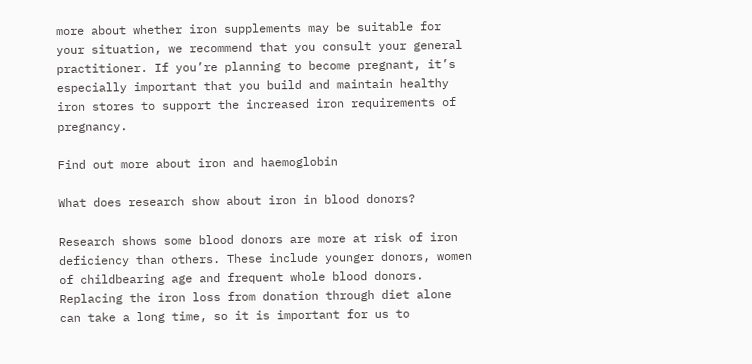more about whether iron supplements may be suitable for your situation, we recommend that you consult your general practitioner. If you’re planning to become pregnant, it’s especially important that you build and maintain healthy iron stores to support the increased iron requirements of pregnancy.

Find out more about iron and haemoglobin

What does research show about iron in blood donors?

Research shows some blood donors are more at risk of iron deficiency than others. These include younger donors, women of childbearing age and frequent whole blood donors. Replacing the iron loss from donation through diet alone can take a long time, so it is important for us to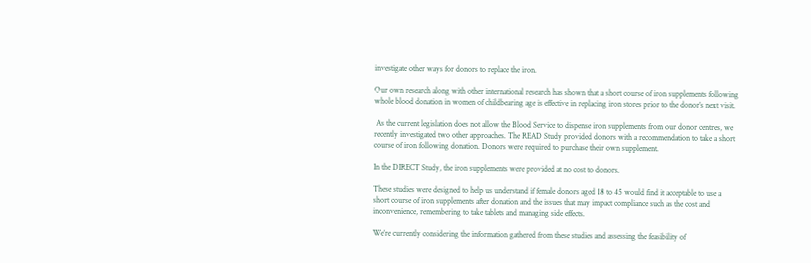investigate other ways for donors to replace the iron.

Our own research along with other international research has shown that a short course of iron supplements following whole blood donation in women of childbearing age is effective in replacing iron stores prior to the donor’s next visit.

 As the current legislation does not allow the Blood Service to dispense iron supplements from our donor centres, we recently investigated two other approaches. The READ Study provided donors with a recommendation to take a short course of iron following donation. Donors were required to purchase their own supplement.

In the DIRECT Study, the iron supplements were provided at no cost to donors.

These studies were designed to help us understand if female donors aged 18 to 45 would find it acceptable to use a short course of iron supplements after donation and the issues that may impact compliance such as the cost and inconvenience, remembering to take tablets and managing side effects.

We’re currently considering the information gathered from these studies and assessing the feasibility of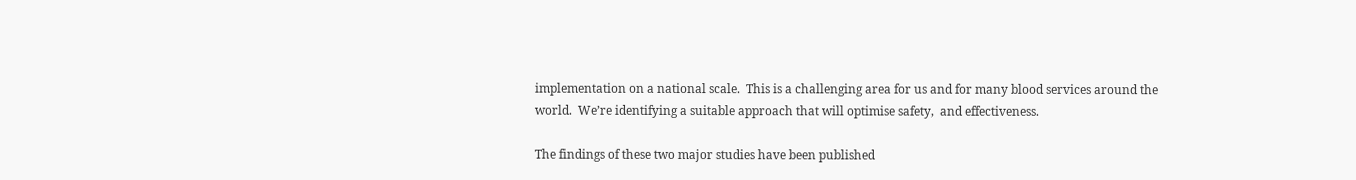implementation on a national scale.  This is a challenging area for us and for many blood services around the world.  We’re identifying a suitable approach that will optimise safety,  and effectiveness.

The findings of these two major studies have been published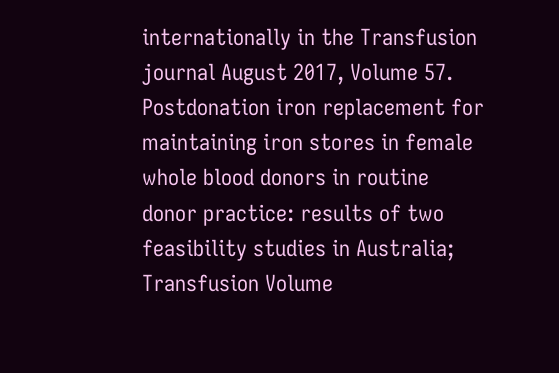internationally in the Transfusion journal August 2017, Volume 57.
Postdonation iron replacement for maintaining iron stores in female whole blood donors in routine donor practice: results of two feasibility studies in Australia; Transfusion Volume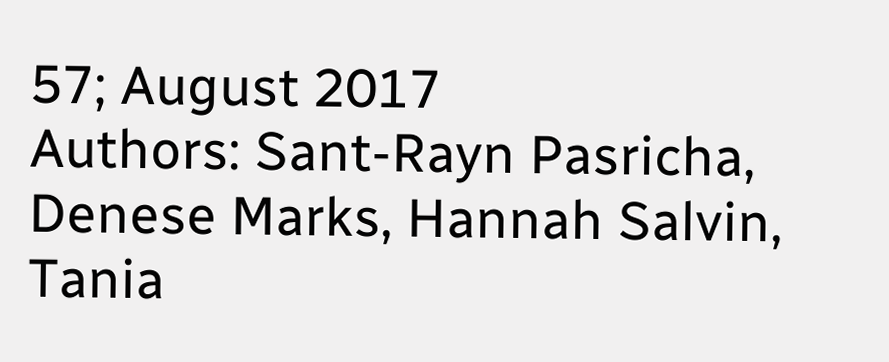57; August 2017
Authors: Sant-Rayn Pasricha, Denese Marks, Hannah Salvin, Tania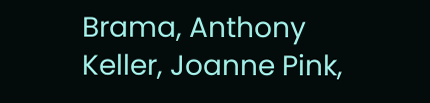Brama, Anthony Keller, Joanne Pink,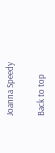Joanna Speedy

Back to top